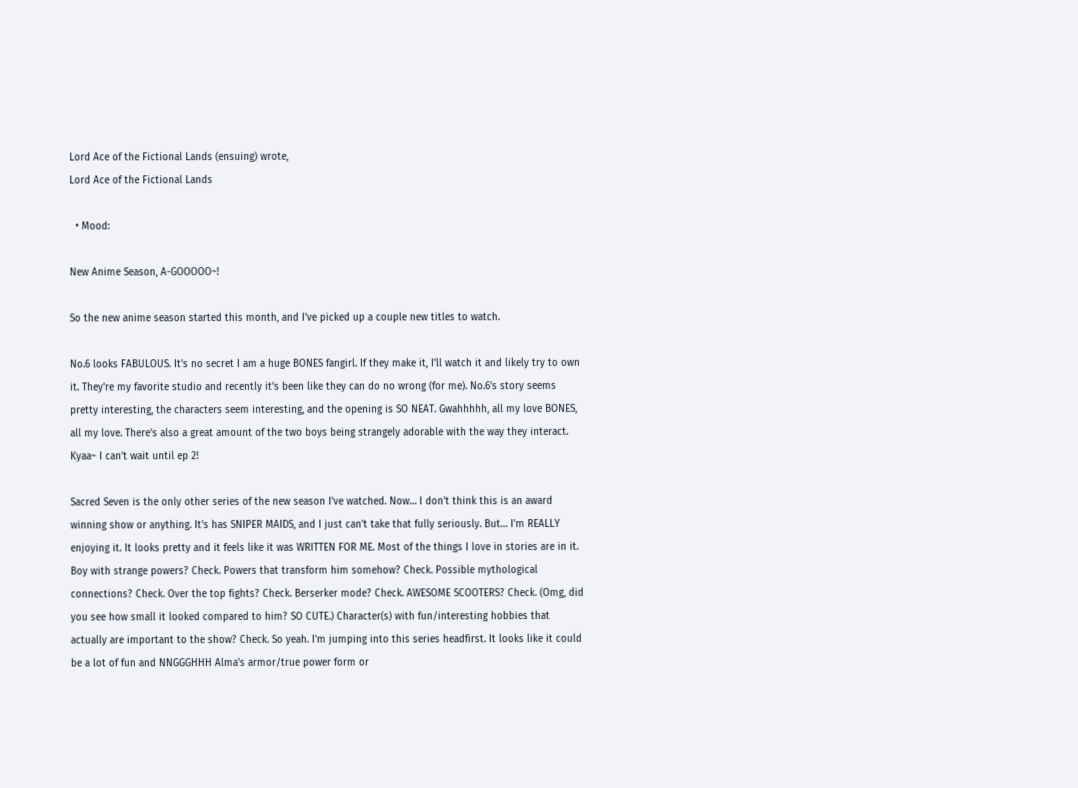Lord Ace of the Fictional Lands (ensuing) wrote,
Lord Ace of the Fictional Lands

  • Mood:

New Anime Season, A-GOOOOO~!

So the new anime season started this month, and I've picked up a couple new titles to watch.

No.6 looks FABULOUS. It's no secret I am a huge BONES fangirl. If they make it, I'll watch it and likely try to own it. They're my favorite studio and recently it's been like they can do no wrong (for me). No.6's story seems pretty interesting, the characters seem interesting, and the opening is SO NEAT. Gwahhhhh, all my love BONES, all my love. There's also a great amount of the two boys being strangely adorable with the way they interact. Kyaa~ I can't wait until ep 2!

Sacred Seven is the only other series of the new season I've watched. Now… I don't think this is an award winning show or anything. It's has SNIPER MAIDS, and I just can't take that fully seriously. But… I'm REALLY enjoying it. It looks pretty and it feels like it was WRITTEN FOR ME. Most of the things I love in stories are in it. Boy with strange powers? Check. Powers that transform him somehow? Check. Possible mythological connections? Check. Over the top fights? Check. Berserker mode? Check. AWESOME SCOOTERS? Check. (Omg, did you see how small it looked compared to him? SO CUTE.) Character(s) with fun/interesting hobbies that actually are important to the show? Check. So yeah. I'm jumping into this series headfirst. It looks like it could be a lot of fun and NNGGGHHH Alma's armor/true power form or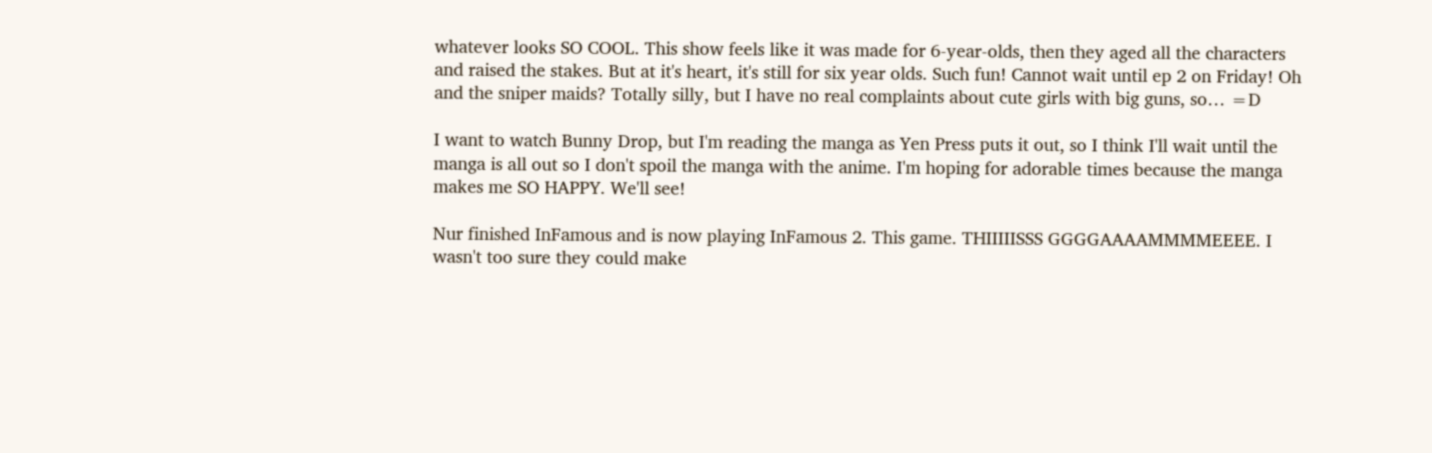whatever looks SO COOL. This show feels like it was made for 6-year-olds, then they aged all the characters and raised the stakes. But at it's heart, it's still for six year olds. Such fun! Cannot wait until ep 2 on Friday! Oh and the sniper maids? Totally silly, but I have no real complaints about cute girls with big guns, so… =D

I want to watch Bunny Drop, but I'm reading the manga as Yen Press puts it out, so I think I'll wait until the manga is all out so I don't spoil the manga with the anime. I'm hoping for adorable times because the manga makes me SO HAPPY. We'll see!

Nur finished InFamous and is now playing InFamous 2. This game. THIIIIISSS GGGGAAAAMMMMEEEE. I wasn't too sure they could make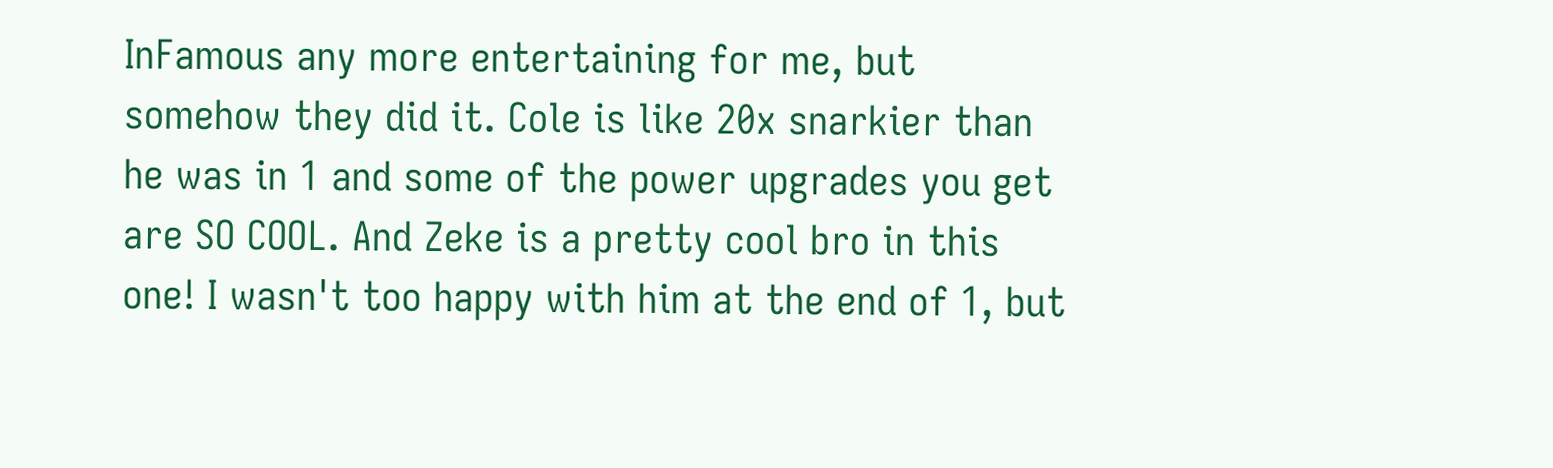InFamous any more entertaining for me, but somehow they did it. Cole is like 20x snarkier than he was in 1 and some of the power upgrades you get are SO COOL. And Zeke is a pretty cool bro in this one! I wasn't too happy with him at the end of 1, but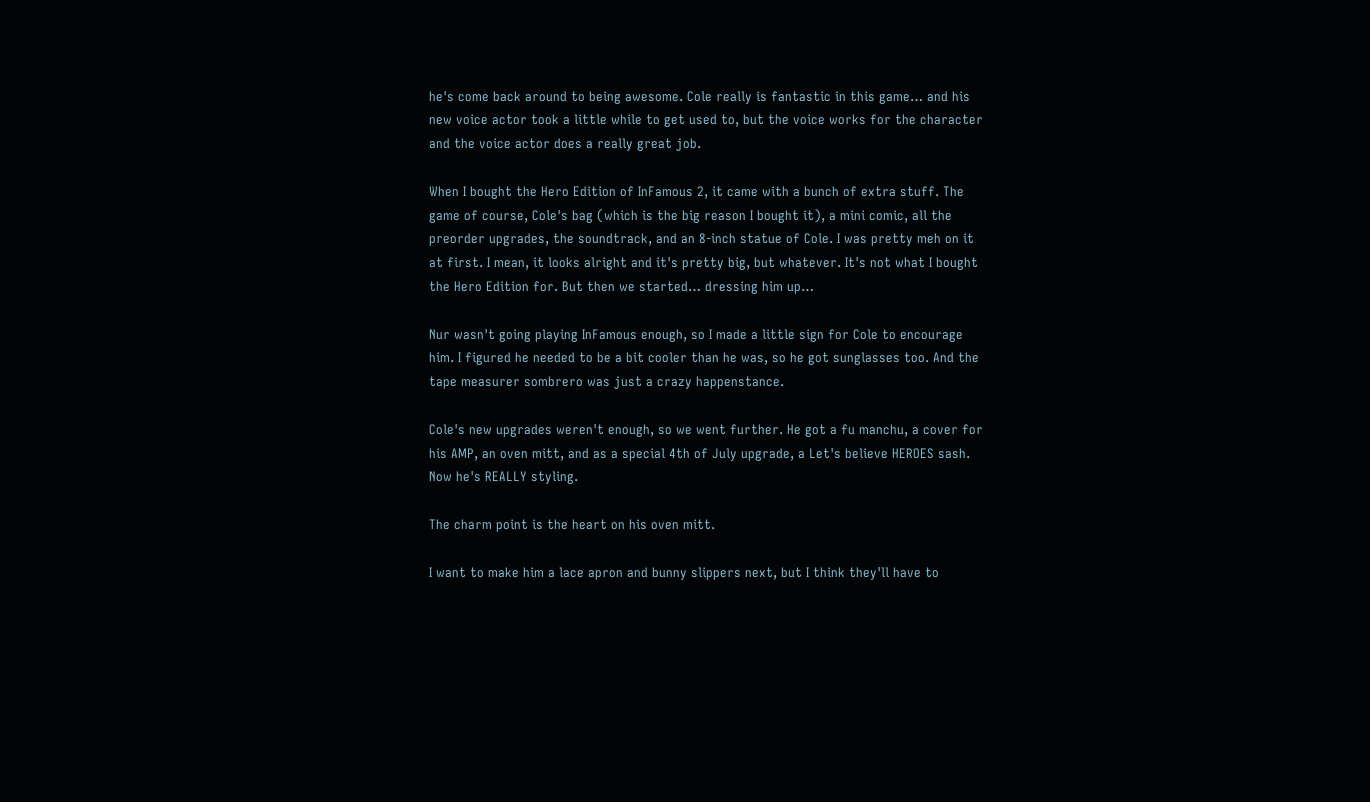he's come back around to being awesome. Cole really is fantastic in this game… and his new voice actor took a little while to get used to, but the voice works for the character and the voice actor does a really great job.

When I bought the Hero Edition of InFamous 2, it came with a bunch of extra stuff. The game of course, Cole's bag (which is the big reason I bought it), a mini comic, all the preorder upgrades, the soundtrack, and an 8-inch statue of Cole. I was pretty meh on it at first. I mean, it looks alright and it's pretty big, but whatever. It's not what I bought the Hero Edition for. But then we started… dressing him up…

Nur wasn't going playing InFamous enough, so I made a little sign for Cole to encourage him. I figured he needed to be a bit cooler than he was, so he got sunglasses too. And the tape measurer sombrero was just a crazy happenstance.

Cole's new upgrades weren't enough, so we went further. He got a fu manchu, a cover for his AMP, an oven mitt, and as a special 4th of July upgrade, a Let's believe HEROES sash. Now he's REALLY styling.

The charm point is the heart on his oven mitt.

I want to make him a lace apron and bunny slippers next, but I think they'll have to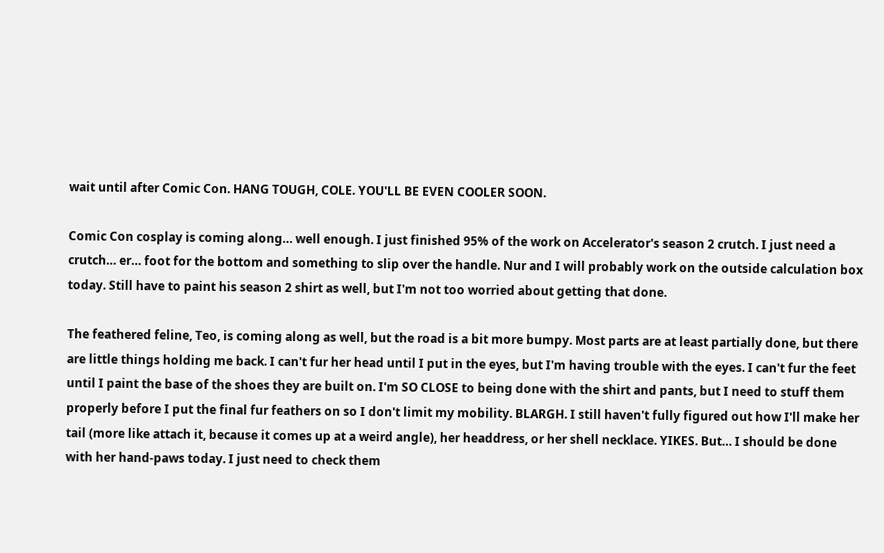wait until after Comic Con. HANG TOUGH, COLE. YOU'LL BE EVEN COOLER SOON.

Comic Con cosplay is coming along… well enough. I just finished 95% of the work on Accelerator's season 2 crutch. I just need a crutch… er… foot for the bottom and something to slip over the handle. Nur and I will probably work on the outside calculation box today. Still have to paint his season 2 shirt as well, but I'm not too worried about getting that done.

The feathered feline, Teo, is coming along as well, but the road is a bit more bumpy. Most parts are at least partially done, but there are little things holding me back. I can't fur her head until I put in the eyes, but I'm having trouble with the eyes. I can't fur the feet until I paint the base of the shoes they are built on. I'm SO CLOSE to being done with the shirt and pants, but I need to stuff them properly before I put the final fur feathers on so I don't limit my mobility. BLARGH. I still haven't fully figured out how I'll make her tail (more like attach it, because it comes up at a weird angle), her headdress, or her shell necklace. YIKES. But… I should be done with her hand-paws today. I just need to check them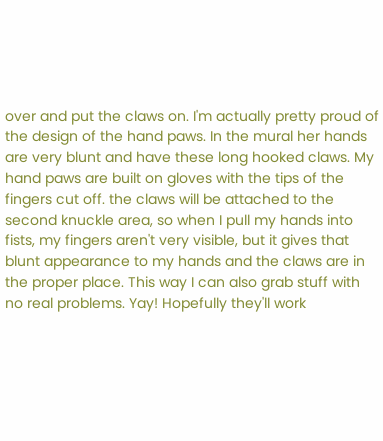over and put the claws on. I'm actually pretty proud of the design of the hand paws. In the mural her hands are very blunt and have these long hooked claws. My hand paws are built on gloves with the tips of the fingers cut off. the claws will be attached to the second knuckle area, so when I pull my hands into fists, my fingers aren't very visible, but it gives that blunt appearance to my hands and the claws are in the proper place. This way I can also grab stuff with no real problems. Yay! Hopefully they'll work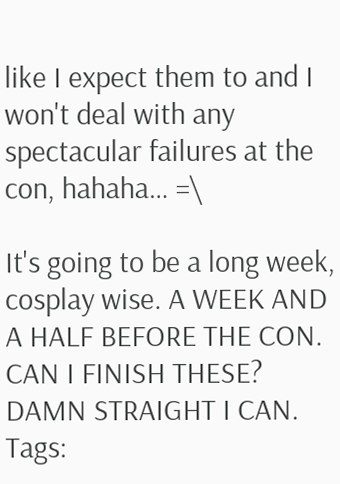like I expect them to and I won't deal with any spectacular failures at the con, hahaha… =\

It's going to be a long week, cosplay wise. A WEEK AND A HALF BEFORE THE CON. CAN I FINISH THESE? DAMN STRAIGHT I CAN.
Tags: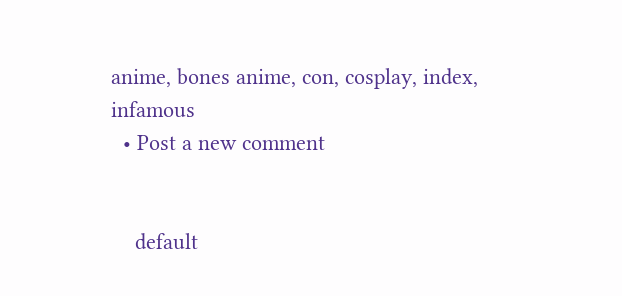anime, bones anime, con, cosplay, index, infamous
  • Post a new comment


    default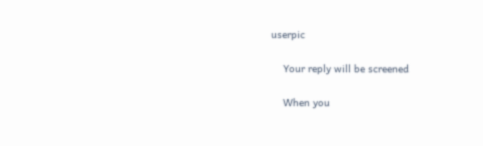userpic

    Your reply will be screened

    When you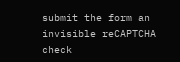submit the form an invisible reCAPTCHA check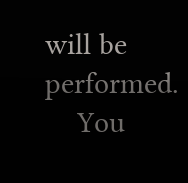will be performed.
    You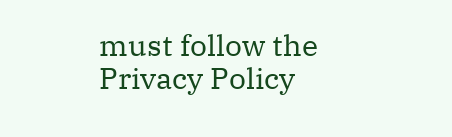must follow the Privacy Policy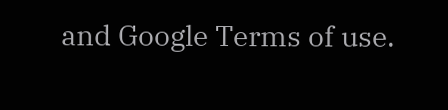and Google Terms of use.